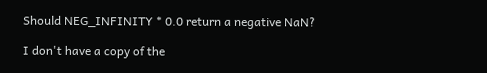Should NEG_INFINITY * 0.0 return a negative NaN?

I don't have a copy of the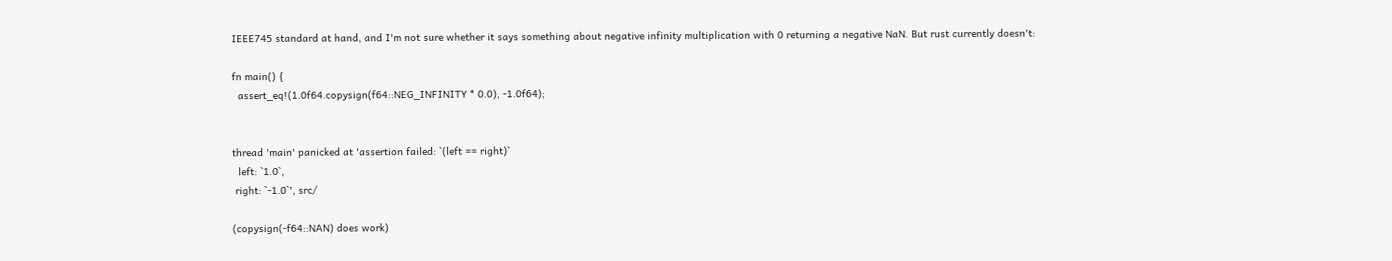IEEE745 standard at hand, and I'm not sure whether it says something about negative infinity multiplication with 0 returning a negative NaN. But rust currently doesn't:

fn main() {
  assert_eq!(1.0f64.copysign(f64::NEG_INFINITY * 0.0), -1.0f64);


thread 'main' panicked at 'assertion failed: `(left == right)`
  left: `1.0`,
 right: `-1.0`', src/

(copysign(-f64::NAN) does work)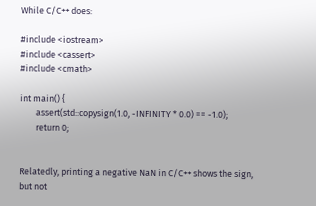While C/C++ does:

#include <iostream>
#include <cassert>
#include <cmath>

int main() {
        assert(std::copysign(1.0, -INFINITY * 0.0) == -1.0);
        return 0;


Relatedly, printing a negative NaN in C/C++ shows the sign, but not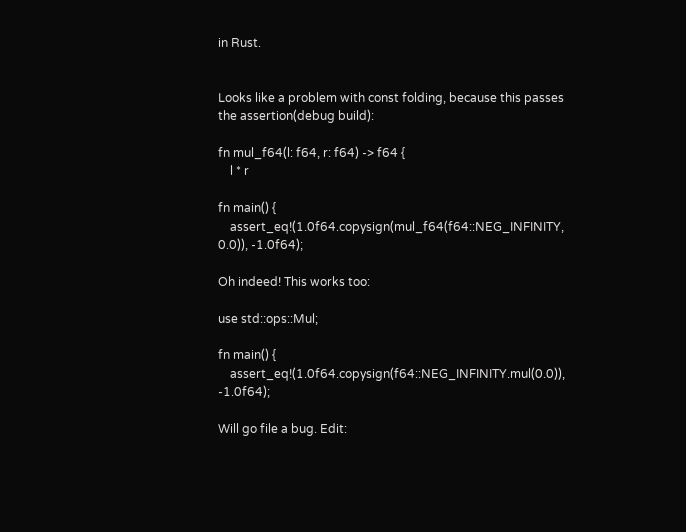in Rust.


Looks like a problem with const folding, because this passes the assertion(debug build):

fn mul_f64(l: f64, r: f64) -> f64 {
    l * r

fn main() {
    assert_eq!(1.0f64.copysign(mul_f64(f64::NEG_INFINITY, 0.0)), -1.0f64);

Oh indeed! This works too:

use std::ops::Mul;

fn main() {
    assert_eq!(1.0f64.copysign(f64::NEG_INFINITY.mul(0.0)), -1.0f64);

Will go file a bug. Edit: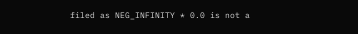filed as NEG_INFINITY * 0.0 is not a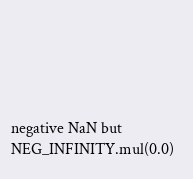negative NaN but NEG_INFINITY.mul(0.0)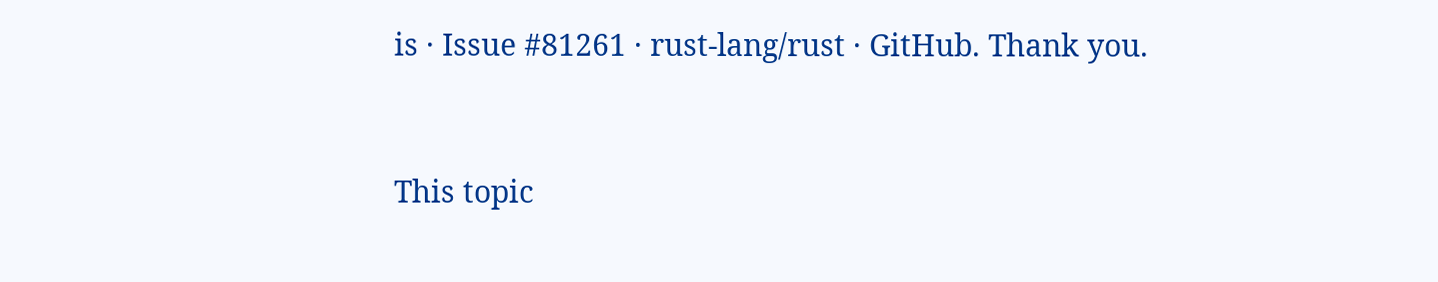is · Issue #81261 · rust-lang/rust · GitHub. Thank you.


This topic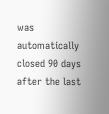was automatically closed 90 days after the last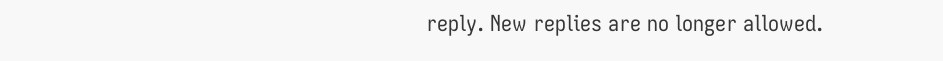reply. New replies are no longer allowed.